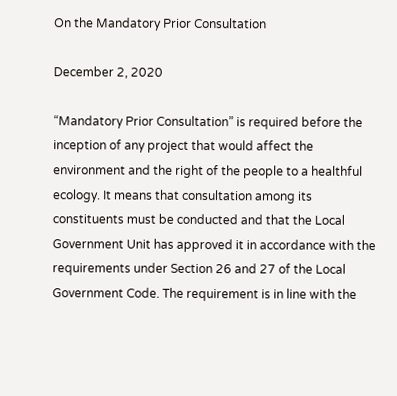On the Mandatory Prior Consultation

December 2, 2020

“Mandatory Prior Consultation” is required before the inception of any project that would affect the environment and the right of the people to a healthful ecology. It means that consultation among its constituents must be conducted and that the Local Government Unit has approved it in accordance with the requirements under Section 26 and 27 of the Local Government Code. The requirement is in line with the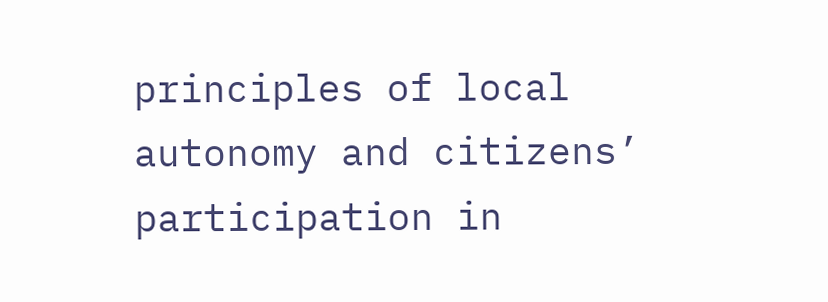principles of local autonomy and citizens’ participation in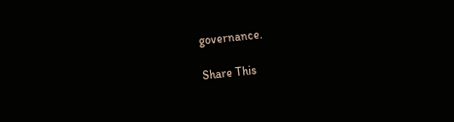governance.

Share This